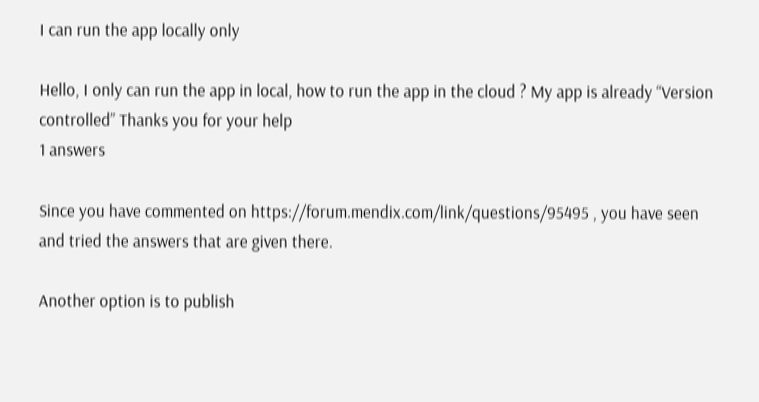I can run the app locally only

Hello, I only can run the app in local, how to run the app in the cloud ? My app is already “Version controlled” Thanks you for your help
1 answers

Since you have commented on https://forum.mendix.com/link/questions/95495 , you have seen and tried the answers that are given there.

Another option is to publish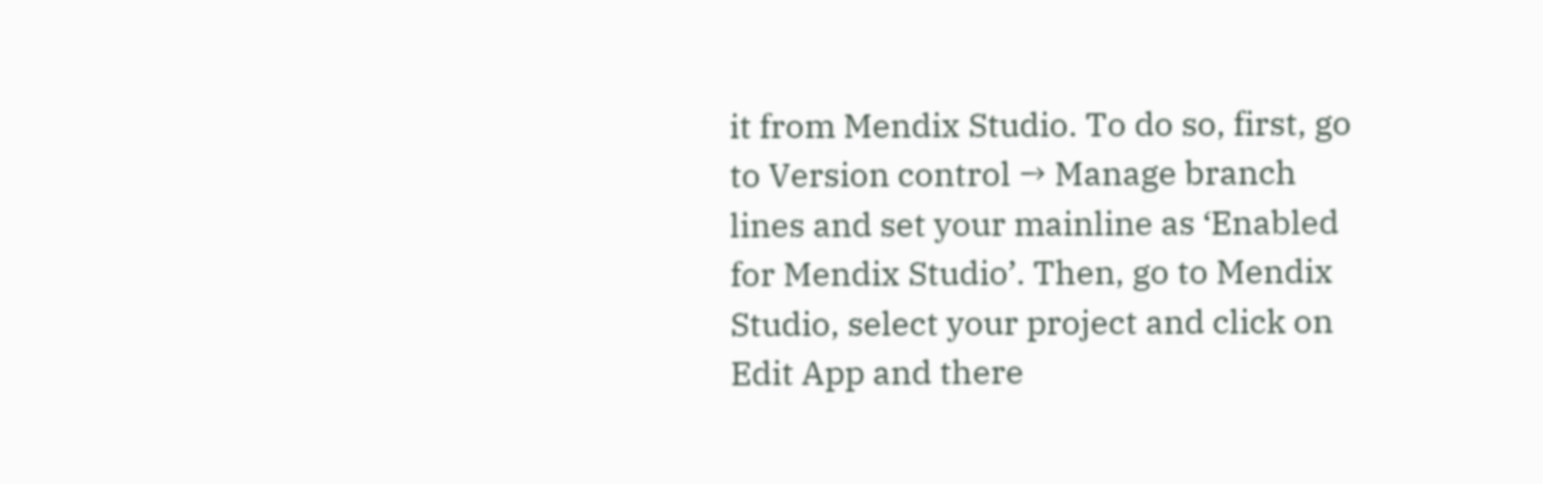it from Mendix Studio. To do so, first, go to Version control → Manage branch lines and set your mainline as ‘Enabled for Mendix Studio’. Then, go to Mendix Studio, select your project and click on Edit App and there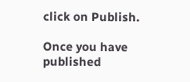click on Publish.

Once you have published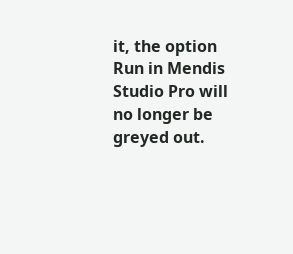it, the option Run in Mendis Studio Pro will no longer be greyed out.